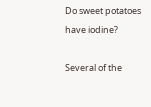Do sweet potatoes have iodine?

Several of the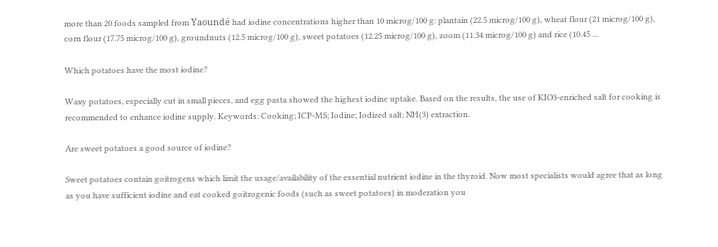more than 20 foods sampled from Yaoundé had iodine concentrations higher than 10 microg/100 g: plantain (22.5 microg/100 g), wheat flour (21 microg/100 g), corn flour (17.75 microg/100 g), groundnuts (12.5 microg/100 g), sweet potatoes (12.25 microg/100 g), zoom (11.34 microg/100 g) and rice (10.45 ...

Which potatoes have the most iodine?

Waxy potatoes, especially cut in small pieces, and egg pasta showed the highest iodine uptake. Based on the results, the use of KIO3-enriched salt for cooking is recommended to enhance iodine supply. Keywords: Cooking; ICP-MS; Iodine; Iodized salt; NH(3) extraction.

Are sweet potatoes a good source of iodine?

Sweet potatoes contain goitrogens which limit the usage/availability of the essential nutrient iodine in the thyroid. Now most specialists would agree that as long as you have sufficient iodine and eat cooked goitrogenic foods (such as sweet potatoes) in moderation you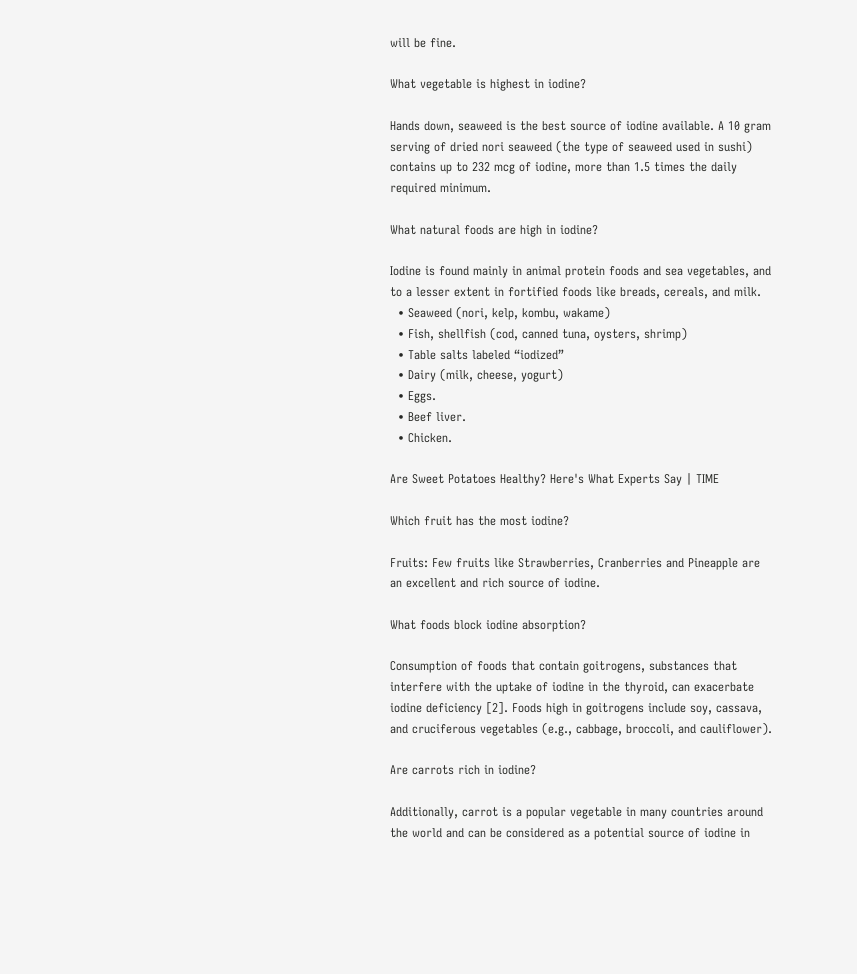will be fine.

What vegetable is highest in iodine?

Hands down, seaweed is the best source of iodine available. A 10 gram serving of dried nori seaweed (the type of seaweed used in sushi) contains up to 232 mcg of iodine, more than 1.5 times the daily required minimum.

What natural foods are high in iodine?

Iodine is found mainly in animal protein foods and sea vegetables, and to a lesser extent in fortified foods like breads, cereals, and milk.
  • Seaweed (nori, kelp, kombu, wakame)
  • Fish, shellfish (cod, canned tuna, oysters, shrimp)
  • Table salts labeled “iodized”
  • Dairy (milk, cheese, yogurt)
  • Eggs.
  • Beef liver.
  • Chicken.

Are Sweet Potatoes Healthy? Here's What Experts Say | TIME

Which fruit has the most iodine?

Fruits: Few fruits like Strawberries, Cranberries and Pineapple are an excellent and rich source of iodine.

What foods block iodine absorption?

Consumption of foods that contain goitrogens, substances that interfere with the uptake of iodine in the thyroid, can exacerbate iodine deficiency [2]. Foods high in goitrogens include soy, cassava, and cruciferous vegetables (e.g., cabbage, broccoli, and cauliflower).

Are carrots rich in iodine?

Additionally, carrot is a popular vegetable in many countries around the world and can be considered as a potential source of iodine in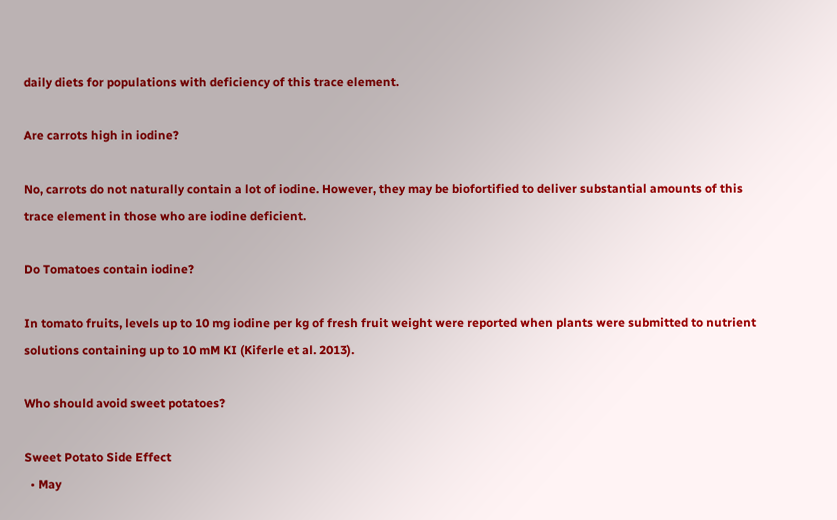daily diets for populations with deficiency of this trace element.

Are carrots high in iodine?

No, carrots do not naturally contain a lot of iodine. However, they may be biofortified to deliver substantial amounts of this trace element in those who are iodine deficient.

Do Tomatoes contain iodine?

In tomato fruits, levels up to 10 mg iodine per kg of fresh fruit weight were reported when plants were submitted to nutrient solutions containing up to 10 mM KI (Kiferle et al. 2013).

Who should avoid sweet potatoes?

Sweet Potato Side Effect
  • May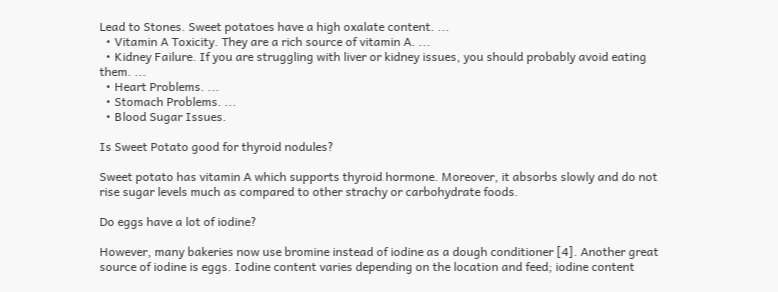Lead to Stones. Sweet potatoes have a high oxalate content. ...
  • Vitamin A Toxicity. They are a rich source of vitamin A. ...
  • Kidney Failure. If you are struggling with liver or kidney issues, you should probably avoid eating them. ...
  • Heart Problems. ...
  • Stomach Problems. ...
  • Blood Sugar Issues.

Is Sweet Potato good for thyroid nodules?

Sweet potato has vitamin A which supports thyroid hormone. Moreover, it absorbs slowly and do not rise sugar levels much as compared to other strachy or carbohydrate foods.

Do eggs have a lot of iodine?

However, many bakeries now use bromine instead of iodine as a dough conditioner [4]. Another great source of iodine is eggs. Iodine content varies depending on the location and feed; iodine content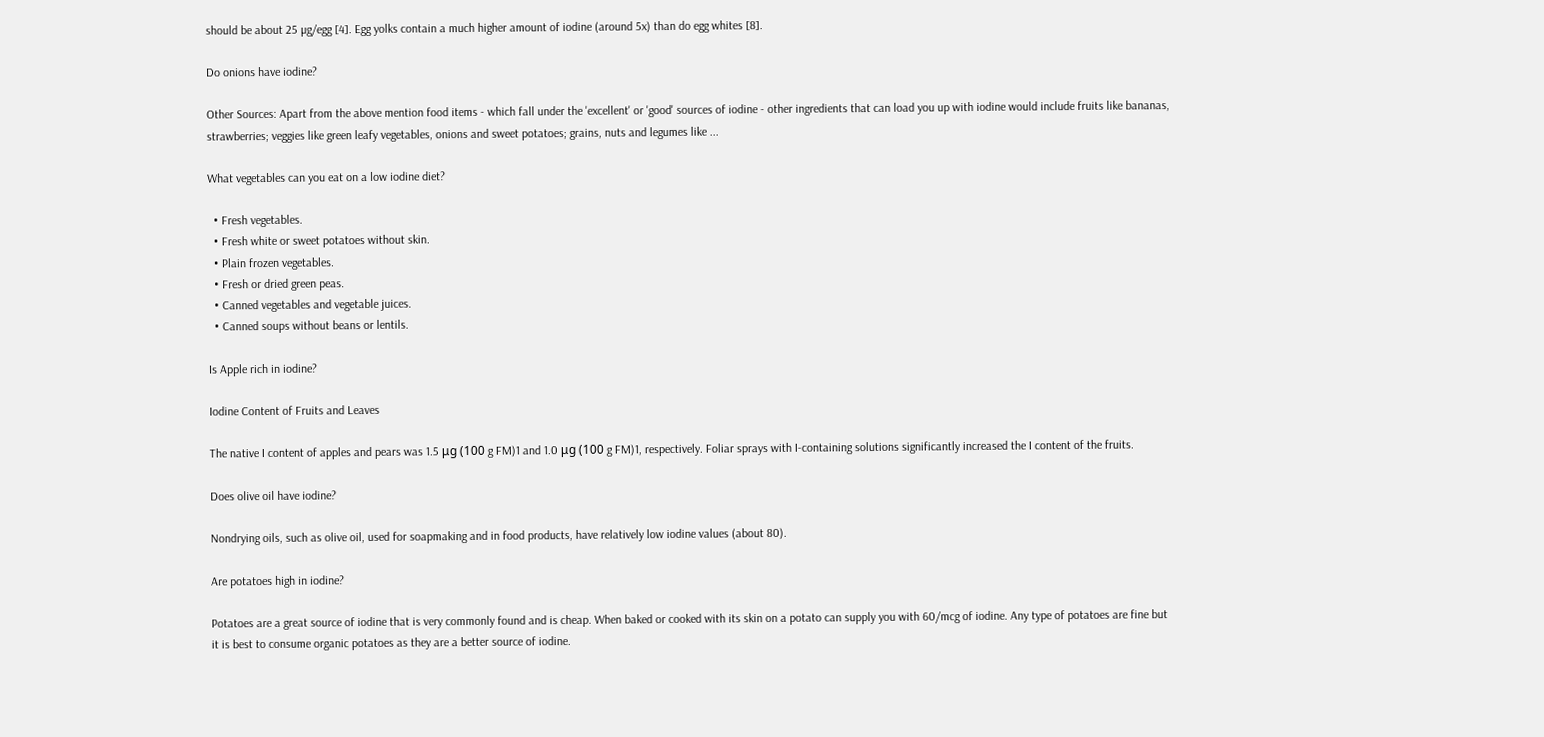should be about 25 µg/egg [4]. Egg yolks contain a much higher amount of iodine (around 5x) than do egg whites [8].

Do onions have iodine?

Other Sources: Apart from the above mention food items - which fall under the 'excellent' or 'good' sources of iodine - other ingredients that can load you up with iodine would include fruits like bananas, strawberries; veggies like green leafy vegetables, onions and sweet potatoes; grains, nuts and legumes like ...

What vegetables can you eat on a low iodine diet?

  • Fresh vegetables.
  • Fresh white or sweet potatoes without skin.
  • Plain frozen vegetables.
  • Fresh or dried green peas.
  • Canned vegetables and vegetable juices.
  • Canned soups without beans or lentils.

Is Apple rich in iodine?

Iodine Content of Fruits and Leaves

The native I content of apples and pears was 1.5 μg (100 g FM)1 and 1.0 μg (100 g FM)1, respectively. Foliar sprays with I-containing solutions significantly increased the I content of the fruits.

Does olive oil have iodine?

Nondrying oils, such as olive oil, used for soapmaking and in food products, have relatively low iodine values (about 80).

Are potatoes high in iodine?

Potatoes are a great source of iodine that is very commonly found and is cheap. When baked or cooked with its skin on a potato can supply you with 60/mcg of iodine. Any type of potatoes are fine but it is best to consume organic potatoes as they are a better source of iodine.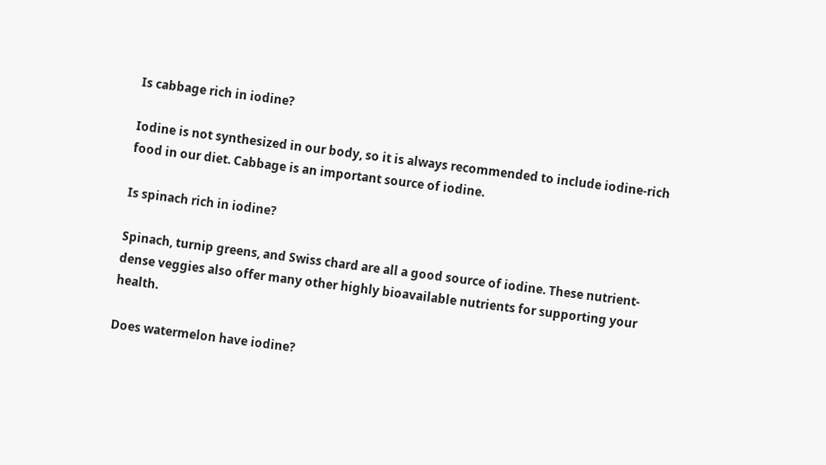Is cabbage rich in iodine?

Iodine is not synthesized in our body, so it is always recommended to include iodine-rich food in our diet. Cabbage is an important source of iodine.

Is spinach rich in iodine?

Spinach, turnip greens, and Swiss chard are all a good source of iodine. These nutrient-dense veggies also offer many other highly bioavailable nutrients for supporting your health.

Does watermelon have iodine?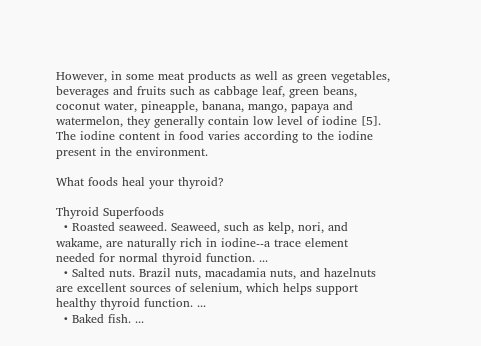However, in some meat products as well as green vegetables, beverages and fruits such as cabbage leaf, green beans, coconut water, pineapple, banana, mango, papaya and watermelon, they generally contain low level of iodine [5]. The iodine content in food varies according to the iodine present in the environment.

What foods heal your thyroid?

Thyroid Superfoods
  • Roasted seaweed. Seaweed, such as kelp, nori, and wakame, are naturally rich in iodine--a trace element needed for normal thyroid function. ...
  • Salted nuts. Brazil nuts, macadamia nuts, and hazelnuts are excellent sources of selenium, which helps support healthy thyroid function. ...
  • Baked fish. ...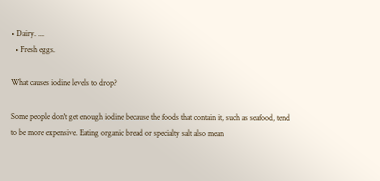• Dairy. ...
  • Fresh eggs.

What causes iodine levels to drop?

Some people don't get enough iodine because the foods that contain it, such as seafood, tend to be more expensive. Eating organic bread or specialty salt also mean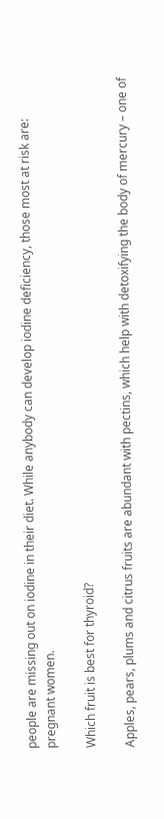people are missing out on iodine in their diet. While anybody can develop iodine deficiency, those most at risk are: pregnant women.

Which fruit is best for thyroid?

Apples, pears, plums and citrus fruits are abundant with pectins, which help with detoxifying the body of mercury – one of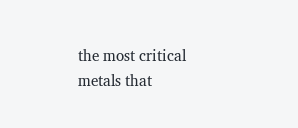the most critical metals that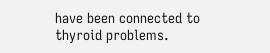have been connected to thyroid problems.